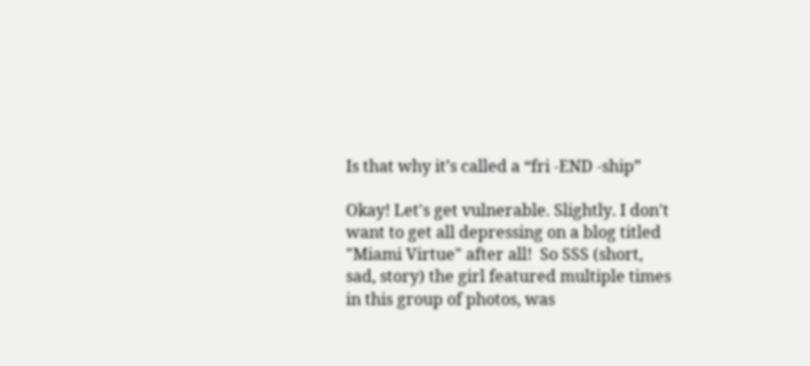Is that why it’s called a “fri -END -ship”

Okay! Let's get vulnerable. Slightly. I don't want to get all depressing on a blog titled "Miami Virtue" after all!  So SSS (short, sad, story) the girl featured multiple times in this group of photos, was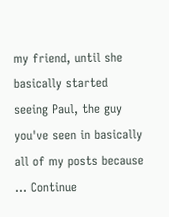my friend, until she basically started seeing Paul, the guy you've seen in basically all of my posts because … Continue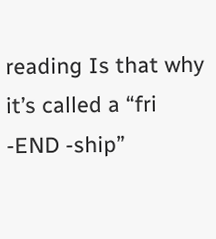reading Is that why it’s called a “fri -END -ship”